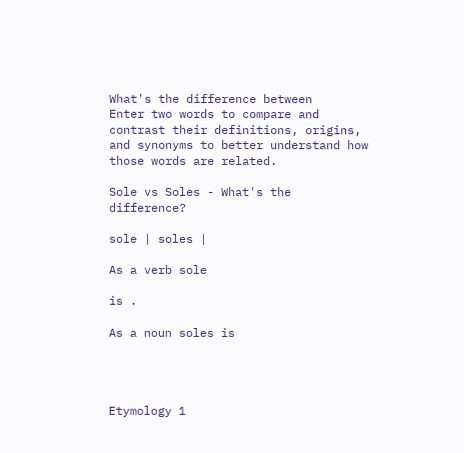What's the difference between
Enter two words to compare and contrast their definitions, origins, and synonyms to better understand how those words are related.

Sole vs Soles - What's the difference?

sole | soles |

As a verb sole

is .

As a noun soles is




Etymology 1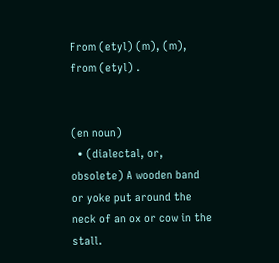From (etyl) (m), (m), from (etyl) .


(en noun)
  • (dialectal, or, obsolete) A wooden band or yoke put around the neck of an ox or cow in the stall.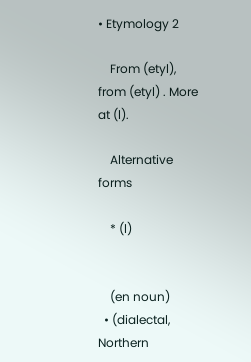• Etymology 2

    From (etyl), from (etyl) . More at (l).

    Alternative forms

    * (l)


    (en noun)
  • (dialectal, Northern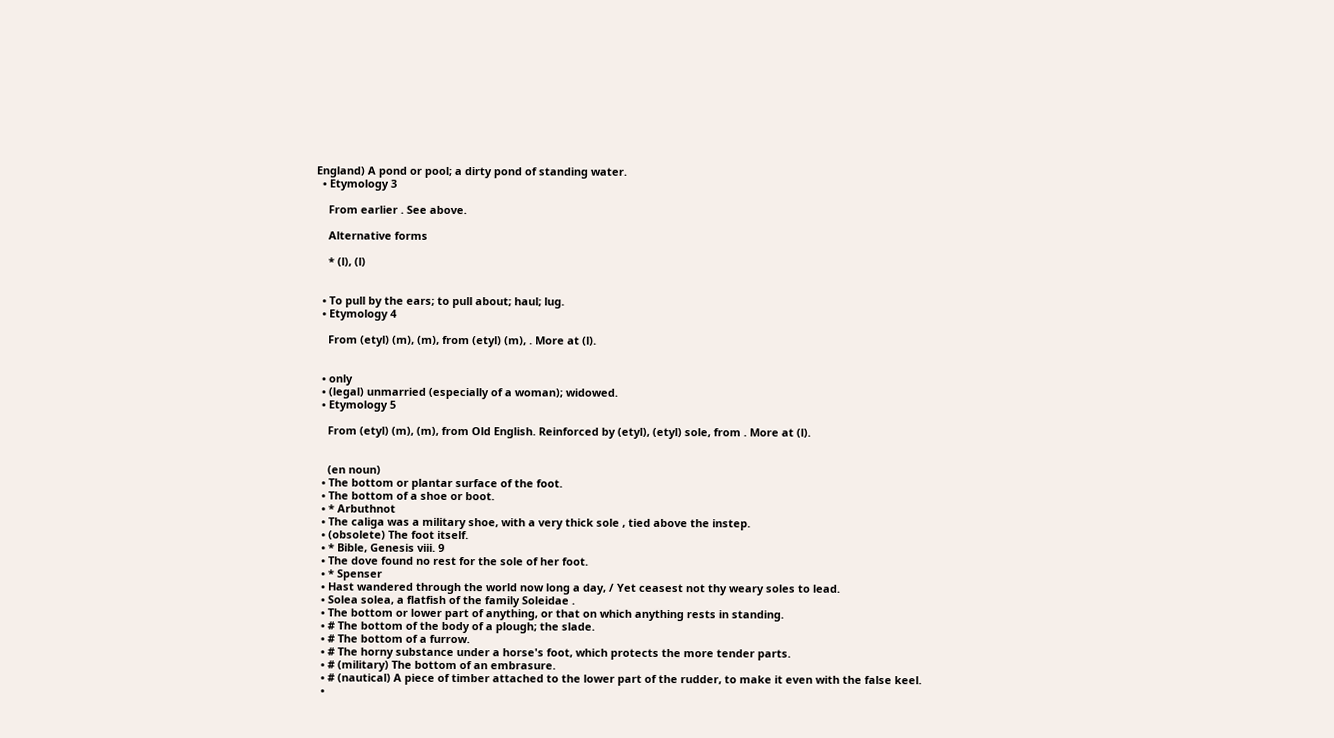England) A pond or pool; a dirty pond of standing water.
  • Etymology 3

    From earlier . See above.

    Alternative forms

    * (l), (l)


  • To pull by the ears; to pull about; haul; lug.
  • Etymology 4

    From (etyl) (m), (m), from (etyl) (m), . More at (l).


  • only
  • (legal) unmarried (especially of a woman); widowed.
  • Etymology 5

    From (etyl) (m), (m), from Old English. Reinforced by (etyl), (etyl) sole, from . More at (l).


    (en noun)
  • The bottom or plantar surface of the foot.
  • The bottom of a shoe or boot.
  • * Arbuthnot
  • The caliga was a military shoe, with a very thick sole , tied above the instep.
  • (obsolete) The foot itself.
  • * Bible, Genesis viii. 9
  • The dove found no rest for the sole of her foot.
  • * Spenser
  • Hast wandered through the world now long a day, / Yet ceasest not thy weary soles to lead.
  • Solea solea, a flatfish of the family Soleidae .
  • The bottom or lower part of anything, or that on which anything rests in standing.
  • # The bottom of the body of a plough; the slade.
  • # The bottom of a furrow.
  • # The horny substance under a horse's foot, which protects the more tender parts.
  • # (military) The bottom of an embrasure.
  • # (nautical) A piece of timber attached to the lower part of the rudder, to make it even with the false keel.
  •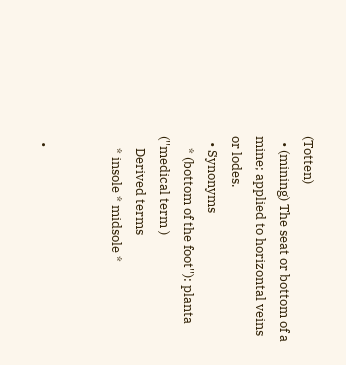(Totten)
  • (mining) The seat or bottom of a mine; applied to horizontal veins or lodes.
  • Synonyms
    * (bottom of the foot''): planta (''medical term )
    Derived terms
    * insole * midsole *


  •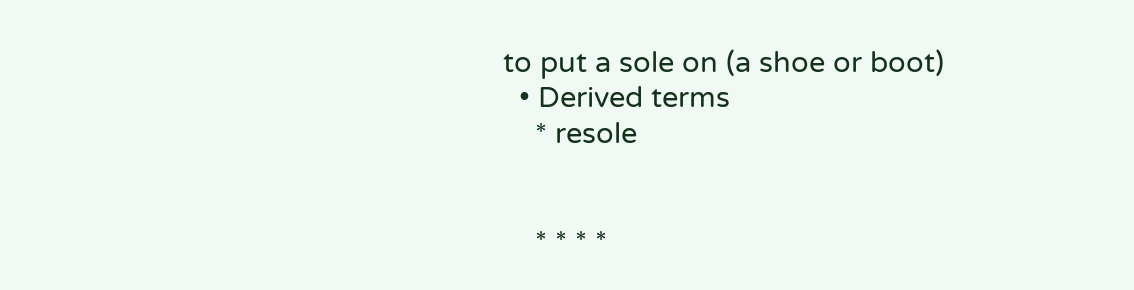to put a sole on (a shoe or boot)
  • Derived terms
    * resole


    * * * *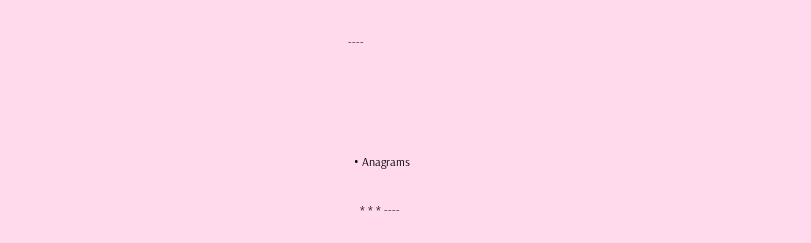----




  • Anagrams

    * * * ----